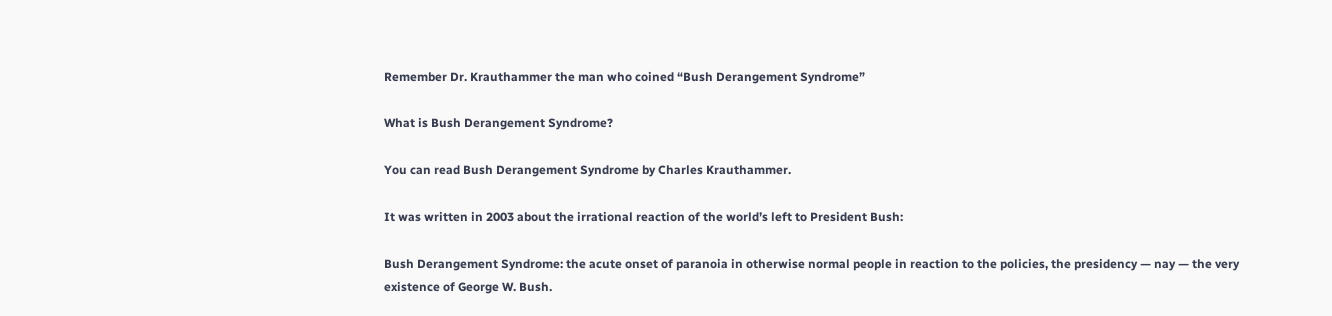Remember Dr. Krauthammer the man who coined “Bush Derangement Syndrome”

What is Bush Derangement Syndrome?

You can read Bush Derangement Syndrome by Charles Krauthammer.

It was written in 2003 about the irrational reaction of the world’s left to President Bush:

Bush Derangement Syndrome: the acute onset of paranoia in otherwise normal people in reaction to the policies, the presidency — nay — the very existence of George W. Bush.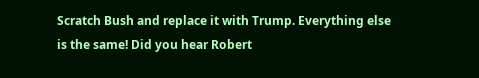Scratch Bush and replace it with Trump. Everything else is the same! Did you hear Robert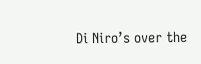Di Niro’s over the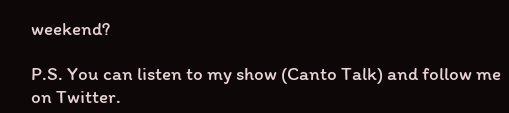weekend?

P.S. You can listen to my show (Canto Talk) and follow me on Twitter.